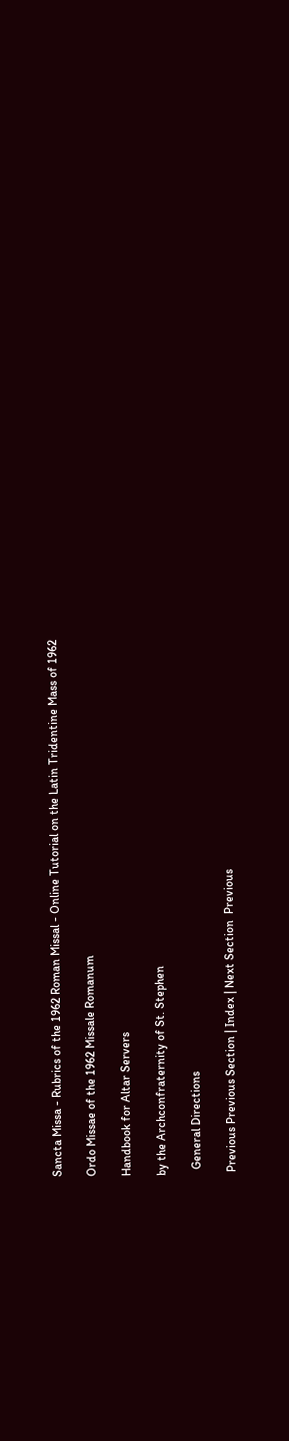Sancta Missa - Rubrics of the 1962 Roman Missal - Online Tutorial on the Latin Tridentine Mass of 1962

Ordo Missae of the 1962 Missale Romanum

Handbook for Altar Servers

by the Archconfraternity of St. Stephen

  General Directions

 Previous Previous Section | Index | Next Section  Previous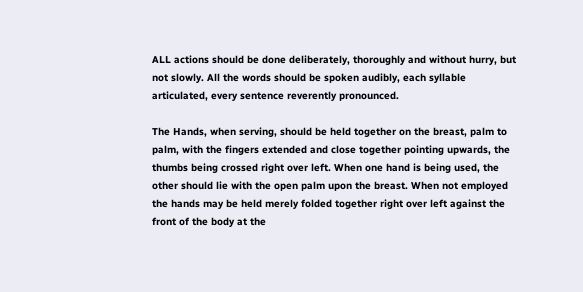ALL actions should be done deliberately, thoroughly and without hurry, but not slowly. All the words should be spoken audibly, each syllable articulated, every sentence reverently pronounced.

The Hands, when serving, should be held together on the breast, palm to palm, with the fingers extended and close together pointing upwards, the thumbs being crossed right over left. When one hand is being used, the other should lie with the open palm upon the breast. When not employed the hands may be held merely folded together right over left against the front of the body at the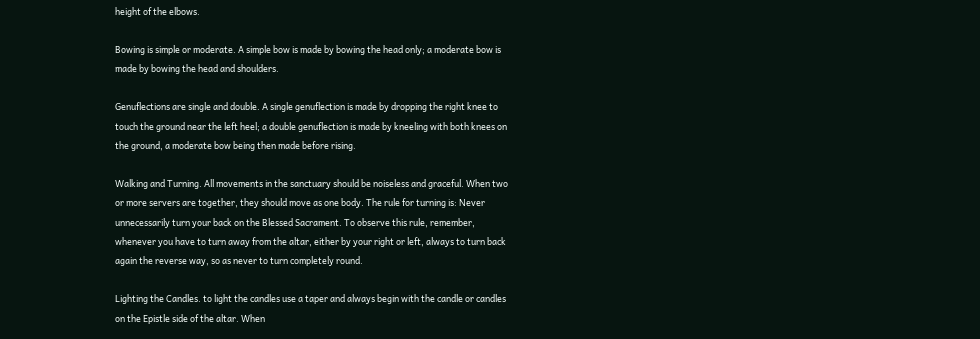height of the elbows.

Bowing is simple or moderate. A simple bow is made by bowing the head only; a moderate bow is made by bowing the head and shoulders.

Genuflections are single and double. A single genuflection is made by dropping the right knee to touch the ground near the left heel; a double genuflection is made by kneeling with both knees on the ground, a moderate bow being then made before rising.

Walking and Turning. All movements in the sanctuary should be noiseless and graceful. When two or more servers are together, they should move as one body. The rule for turning is: Never unnecessarily turn your back on the Blessed Sacrament. To observe this rule, remember, whenever you have to turn away from the altar, either by your right or left, always to turn back again the reverse way, so as never to turn completely round.

Lighting the Candles. to light the candles use a taper and always begin with the candle or candles on the Epistle side of the altar. When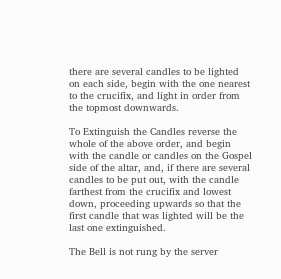there are several candles to be lighted on each side, begin with the one nearest to the crucifix, and light in order from the topmost downwards.

To Extinguish the Candles reverse the whole of the above order, and begin with the candle or candles on the Gospel side of the altar, and, if there are several candles to be put out, with the candle farthest from the crucifix and lowest down, proceeding upwards so that the first candle that was lighted will be the last one extinguished.

The Bell is not rung by the server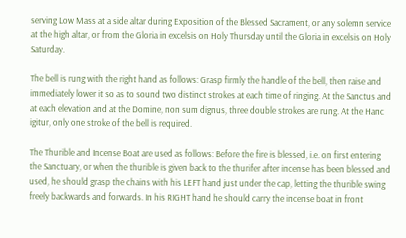serving Low Mass at a side altar during Exposition of the Blessed Sacrament, or any solemn service at the high altar, or from the Gloria in excelsis on Holy Thursday until the Gloria in excelsis on Holy Saturday.

The bell is rung with the right hand as follows: Grasp firmly the handle of the bell, then raise and immediately lower it so as to sound two distinct strokes at each time of ringing. At the Sanctus and at each elevation and at the Domine, non sum dignus, three double strokes are rung. At the Hanc igitur, only one stroke of the bell is required.

The Thurible and Incense Boat are used as follows: Before the fire is blessed, i.e. on first entering the Sanctuary, or when the thurible is given back to the thurifer after incense has been blessed and used, he should grasp the chains with his LEFT hand just under the cap, letting the thurible swing freely backwards and forwards. In his RIGHT hand he should carry the incense boat in front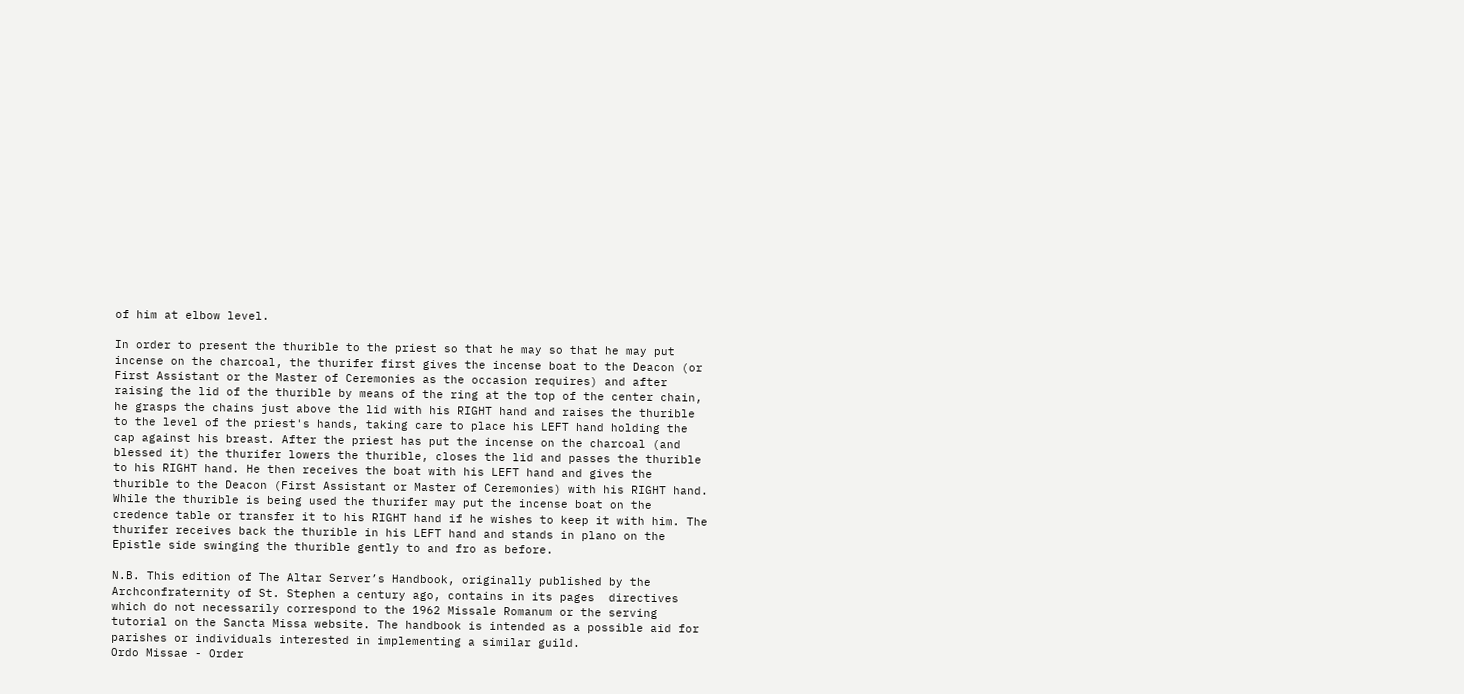of him at elbow level.

In order to present the thurible to the priest so that he may so that he may put incense on the charcoal, the thurifer first gives the incense boat to the Deacon (or First Assistant or the Master of Ceremonies as the occasion requires) and after raising the lid of the thurible by means of the ring at the top of the center chain, he grasps the chains just above the lid with his RIGHT hand and raises the thurible to the level of the priest's hands, taking care to place his LEFT hand holding the cap against his breast. After the priest has put the incense on the charcoal (and blessed it) the thurifer lowers the thurible, closes the lid and passes the thurible to his RIGHT hand. He then receives the boat with his LEFT hand and gives the thurible to the Deacon (First Assistant or Master of Ceremonies) with his RIGHT hand. While the thurible is being used the thurifer may put the incense boat on the credence table or transfer it to his RIGHT hand if he wishes to keep it with him. The thurifer receives back the thurible in his LEFT hand and stands in plano on the Epistle side swinging the thurible gently to and fro as before.

N.B. This edition of The Altar Server’s Handbook, originally published by the Archconfraternity of St. Stephen a century ago, contains in its pages  directives which do not necessarily correspond to the 1962 Missale Romanum or the serving tutorial on the Sancta Missa website. The handbook is intended as a possible aid for parishes or individuals interested in implementing a similar guild.
Ordo Missae - Order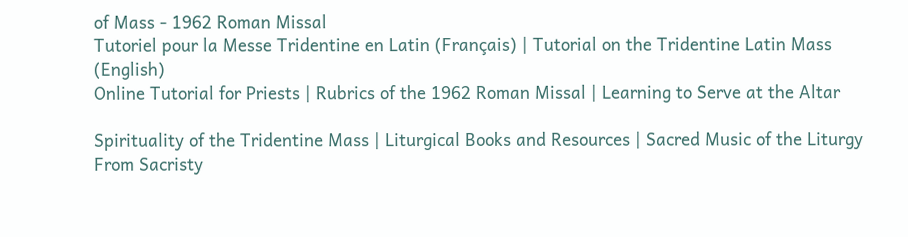of Mass - 1962 Roman Missal
Tutoriel pour la Messe Tridentine en Latin (Français) | Tutorial on the Tridentine Latin Mass (English)
Online Tutorial for Priests | Rubrics of the 1962 Roman Missal | Learning to Serve at the Altar

Spirituality of the Tridentine Mass | Liturgical Books and Resources | Sacred Music of the Liturgy
From Sacristy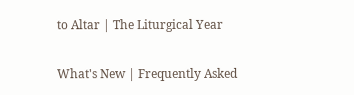to Altar | The Liturgical Year

What's New | Frequently Asked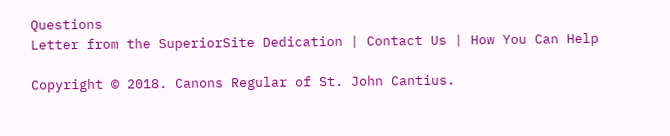Questions
Letter from the SuperiorSite Dedication | Contact Us | How You Can Help

Copyright © 2018. Canons Regular of St. John Cantius.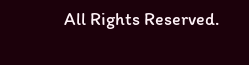All Rights Reserved.